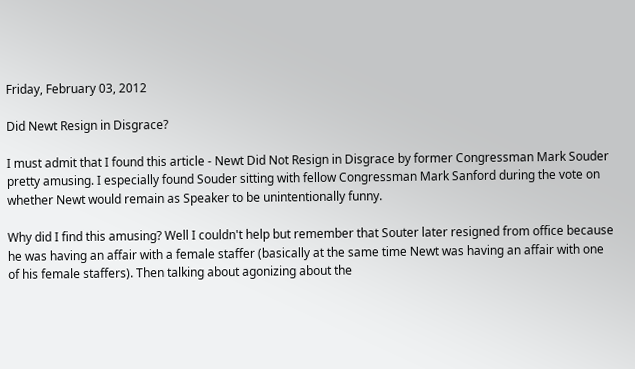Friday, February 03, 2012

Did Newt Resign in Disgrace?

I must admit that I found this article - Newt Did Not Resign in Disgrace by former Congressman Mark Souder pretty amusing. I especially found Souder sitting with fellow Congressman Mark Sanford during the vote on whether Newt would remain as Speaker to be unintentionally funny.

Why did I find this amusing? Well I couldn't help but remember that Souter later resigned from office because he was having an affair with a female staffer (basically at the same time Newt was having an affair with one of his female staffers). Then talking about agonizing about the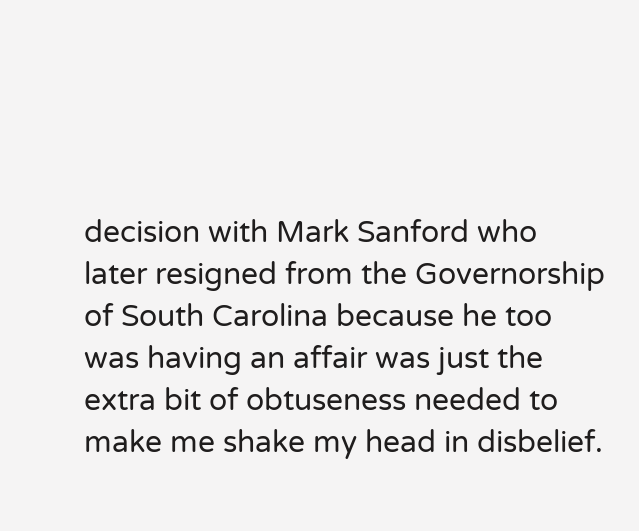decision with Mark Sanford who later resigned from the Governorship of South Carolina because he too was having an affair was just the extra bit of obtuseness needed to make me shake my head in disbelief.